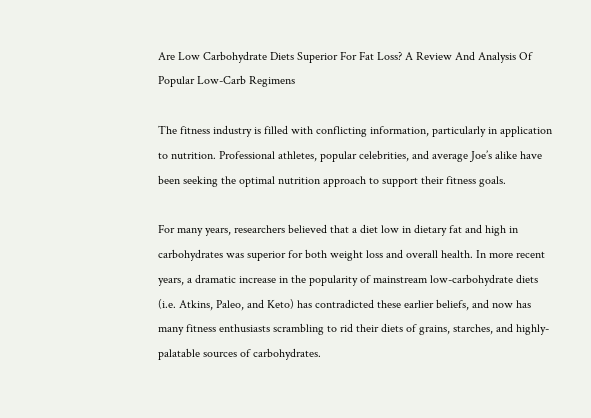Are Low Carbohydrate Diets Superior For Fat Loss? A Review And Analysis Of Popular Low-Carb Regimens

The fitness industry is filled with conflicting information, particularly in application to nutrition. Professional athletes, popular celebrities, and average Joe’s alike have been seeking the optimal nutrition approach to support their fitness goals.

For many years, researchers believed that a diet low in dietary fat and high in carbohydrates was superior for both weight loss and overall health. In more recent years, a dramatic increase in the popularity of mainstream low-carbohydrate diets (i.e. Atkins, Paleo, and Keto) has contradicted these earlier beliefs, and now has many fitness enthusiasts scrambling to rid their diets of grains, starches, and highly-palatable sources of carbohydrates.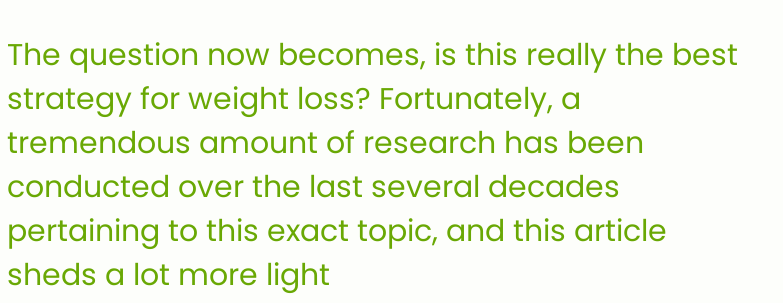The question now becomes, is this really the best strategy for weight loss? Fortunately, a tremendous amount of research has been conducted over the last several decades pertaining to this exact topic, and this article sheds a lot more light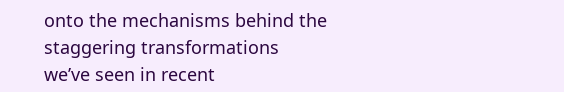onto the mechanisms behind the staggering transformations we’ve seen in recent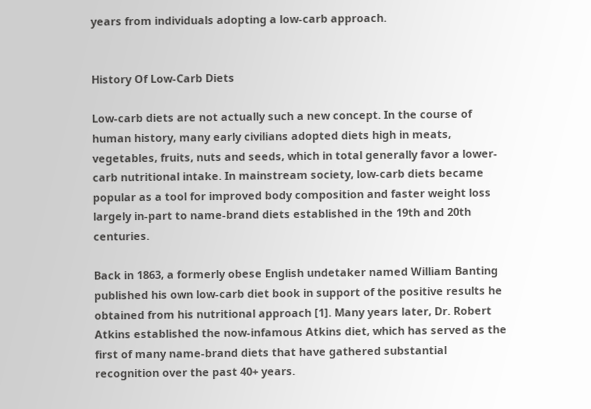years from individuals adopting a low-carb approach.


History Of Low-Carb Diets

Low-carb diets are not actually such a new concept. In the course of human history, many early civilians adopted diets high in meats, vegetables, fruits, nuts and seeds, which in total generally favor a lower-carb nutritional intake. In mainstream society, low-carb diets became popular as a tool for improved body composition and faster weight loss largely in-part to name-brand diets established in the 19th and 20th centuries.

Back in 1863, a formerly obese English undetaker named William Banting published his own low-carb diet book in support of the positive results he obtained from his nutritional approach [1]. Many years later, Dr. Robert Atkins established the now-infamous Atkins diet, which has served as the first of many name-brand diets that have gathered substantial recognition over the past 40+ years.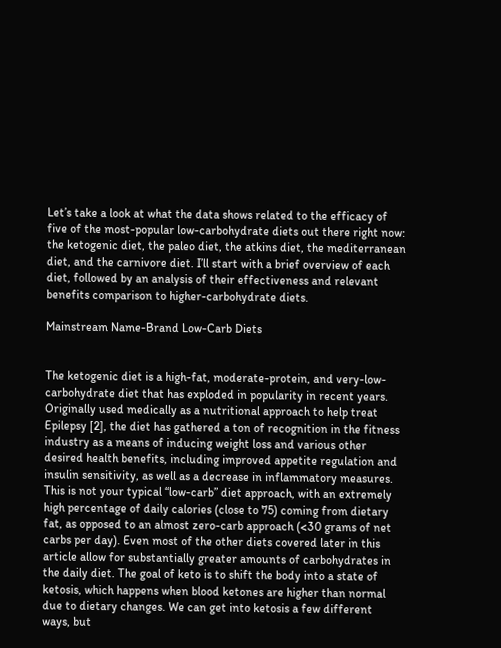Let’s take a look at what the data shows related to the efficacy of five of the most-popular low-carbohydrate diets out there right now: the ketogenic diet, the paleo diet, the atkins diet, the mediterranean diet, and the carnivore diet. I’ll start with a brief overview of each diet, followed by an analysis of their effectiveness and relevant benefits comparison to higher-carbohydrate diets.

Mainstream Name-Brand Low-Carb Diets


The ketogenic diet is a high-fat, moderate-protein, and very-low-carbohydrate diet that has exploded in popularity in recent years. Originally used medically as a nutritional approach to help treat Epilepsy [2], the diet has gathered a ton of recognition in the fitness industry as a means of inducing weight loss and various other desired health benefits, including improved appetite regulation and insulin sensitivity, as well as a decrease in inflammatory measures. This is not your typical “low-carb” diet approach, with an extremely high percentage of daily calories (close to 75) coming from dietary fat, as opposed to an almost zero-carb approach (<30 grams of net carbs per day). Even most of the other diets covered later in this article allow for substantially greater amounts of carbohydrates in the daily diet. The goal of keto is to shift the body into a state of ketosis, which happens when blood ketones are higher than normal due to dietary changes. We can get into ketosis a few different ways, but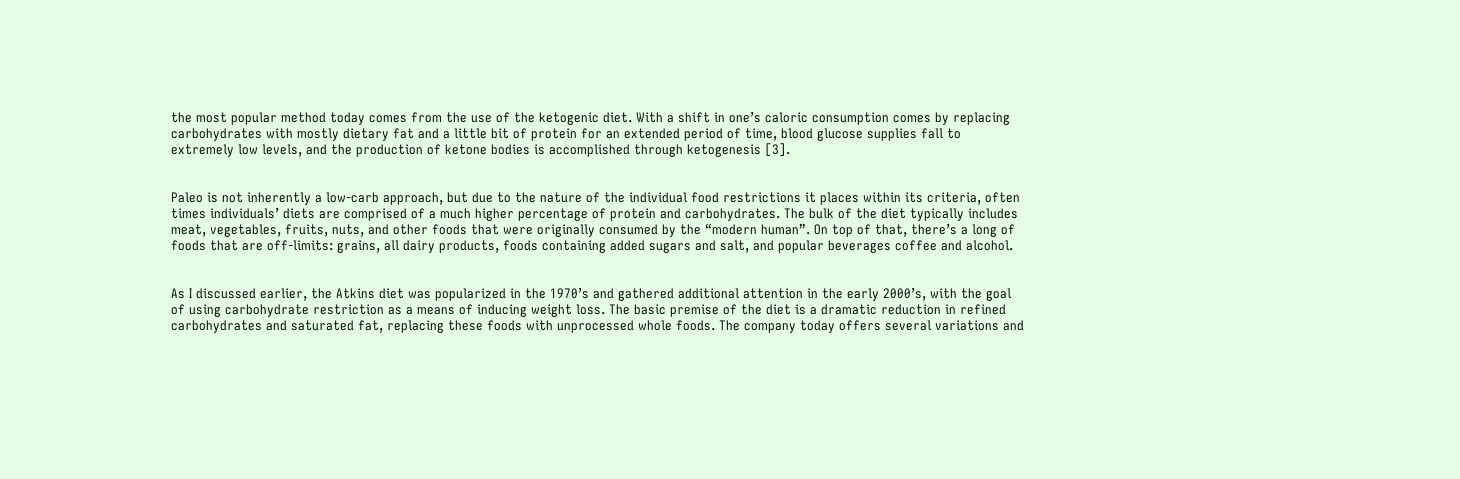the most popular method today comes from the use of the ketogenic diet. With a shift in one’s caloric consumption comes by replacing carbohydrates with mostly dietary fat and a little bit of protein for an extended period of time, blood glucose supplies fall to extremely low levels, and the production of ketone bodies is accomplished through ketogenesis [3].


Paleo is not inherently a low-carb approach, but due to the nature of the individual food restrictions it places within its criteria, often times individuals’ diets are comprised of a much higher percentage of protein and carbohydrates. The bulk of the diet typically includes meat, vegetables, fruits, nuts, and other foods that were originally consumed by the “modern human”. On top of that, there’s a long of foods that are off-limits: grains, all dairy products, foods containing added sugars and salt, and popular beverages coffee and alcohol.


As I discussed earlier, the Atkins diet was popularized in the 1970’s and gathered additional attention in the early 2000’s, with the goal of using carbohydrate restriction as a means of inducing weight loss. The basic premise of the diet is a dramatic reduction in refined carbohydrates and saturated fat, replacing these foods with unprocessed whole foods. The company today offers several variations and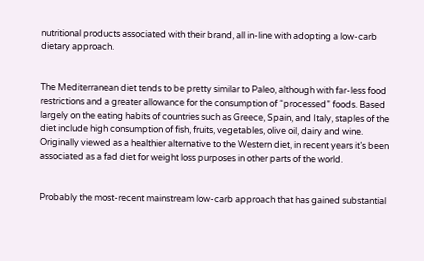nutritional products associated with their brand, all in-line with adopting a low-carb dietary approach.


The Mediterranean diet tends to be pretty similar to Paleo, although with far-less food restrictions and a greater allowance for the consumption of “processed” foods. Based largely on the eating habits of countries such as Greece, Spain, and Italy, staples of the diet include high consumption of fish, fruits, vegetables, olive oil, dairy and wine. Originally viewed as a healthier alternative to the Western diet, in recent years it’s been associated as a fad diet for weight loss purposes in other parts of the world.


Probably the most-recent mainstream low-carb approach that has gained substantial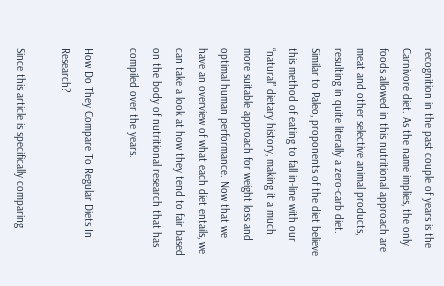recognition in the past couple of years is the Carnivore diet. As the name implies, the only foods allowed in this nutritional approach are meat and other selective animal products, resulting in quite literally a zero-carb diet. Similar to Paleo, proponents of the diet believe this method of eating to fall in-line with our “natural” dietary history, making it a much more suitable approach for weight loss and optimal human performance. Now that we have an overview of what each diet entails, we can take a look at how they tend to fair based on the body of nutritional research that has compiled over the years.

How Do They Compare To Regular Diets In Research?

Since this article is specifically comparing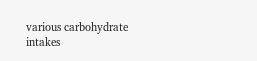various carbohydrate intakes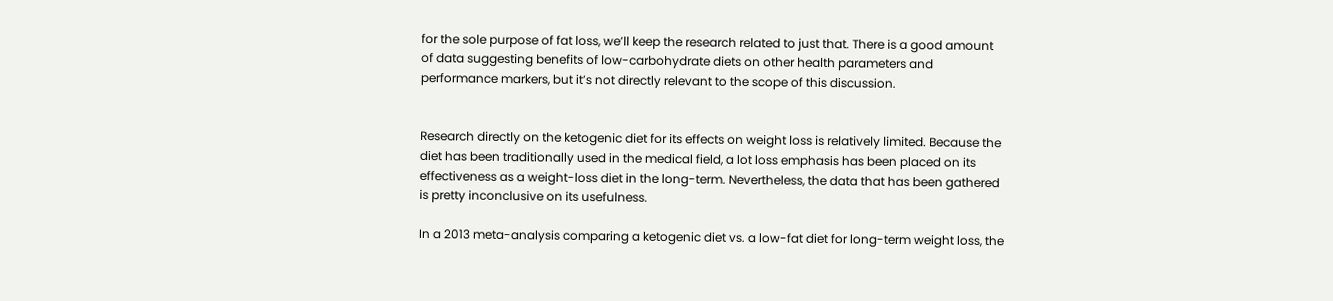for the sole purpose of fat loss, we’ll keep the research related to just that. There is a good amount of data suggesting benefits of low-carbohydrate diets on other health parameters and performance markers, but it’s not directly relevant to the scope of this discussion.


Research directly on the ketogenic diet for its effects on weight loss is relatively limited. Because the diet has been traditionally used in the medical field, a lot loss emphasis has been placed on its effectiveness as a weight-loss diet in the long-term. Nevertheless, the data that has been gathered is pretty inconclusive on its usefulness.

In a 2013 meta-analysis comparing a ketogenic diet vs. a low-fat diet for long-term weight loss, the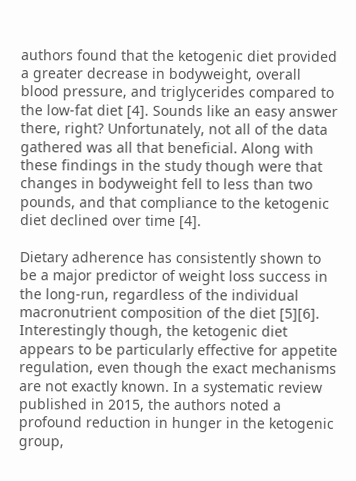authors found that the ketogenic diet provided a greater decrease in bodyweight, overall blood pressure, and triglycerides compared to the low-fat diet [4]. Sounds like an easy answer there, right? Unfortunately, not all of the data gathered was all that beneficial. Along with these findings in the study though were that changes in bodyweight fell to less than two pounds, and that compliance to the ketogenic diet declined over time [4].

Dietary adherence has consistently shown to be a major predictor of weight loss success in the long-run, regardless of the individual macronutrient composition of the diet [5][6]. Interestingly though, the ketogenic diet appears to be particularly effective for appetite regulation, even though the exact mechanisms are not exactly known. In a systematic review published in 2015, the authors noted a profound reduction in hunger in the ketogenic group,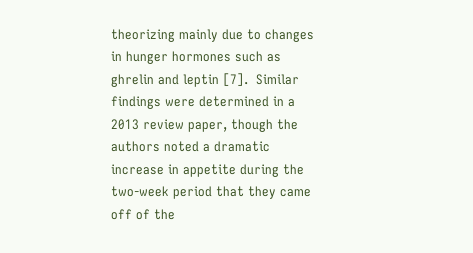theorizing mainly due to changes in hunger hormones such as ghrelin and leptin [7].  Similar findings were determined in a 2013 review paper, though the authors noted a dramatic increase in appetite during the two-week period that they came off of the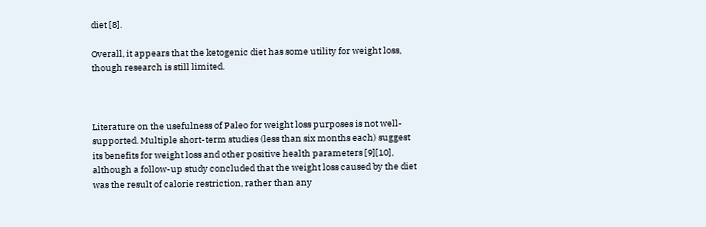diet [8].

Overall, it appears that the ketogenic diet has some utility for weight loss, though research is still limited.



Literature on the usefulness of Paleo for weight loss purposes is not well-supported. Multiple short-term studies (less than six months each) suggest its benefits for weight loss and other positive health parameters [9][10], although a follow-up study concluded that the weight loss caused by the diet was the result of calorie restriction, rather than any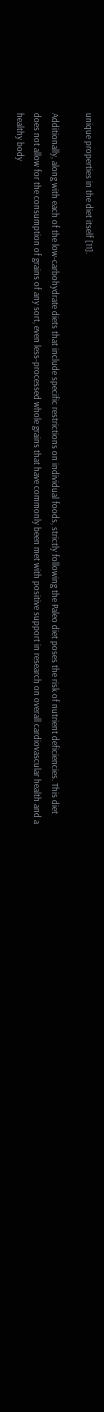unique properties in the diet itself [11].

Additionally, along with each of the low-carbohydrate diets that include specific restrictions on individual foods, strictly following the Paleo diet poses the risk of nutrient deficiencies. This diet does not allow for the consumption of grains of any sort, even less-processed whole grains that have commonly been met with positive support in research on overall cardiovascular health and a healthy body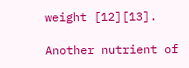weight [12][13].

Another nutrient of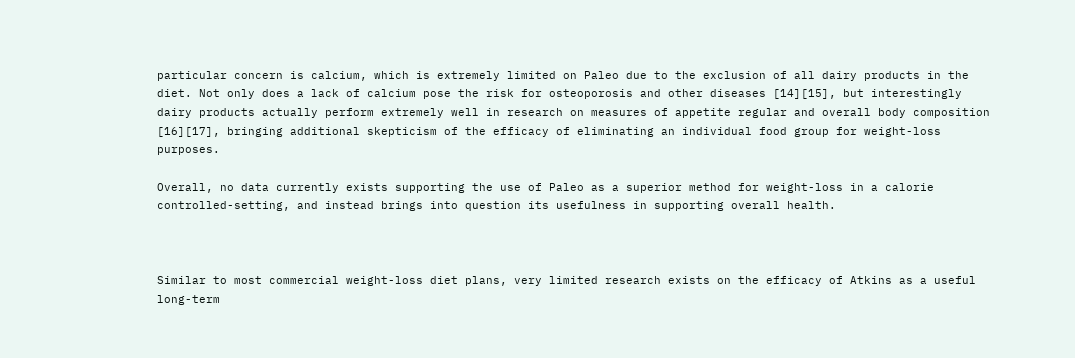particular concern is calcium, which is extremely limited on Paleo due to the exclusion of all dairy products in the diet. Not only does a lack of calcium pose the risk for osteoporosis and other diseases [14][15], but interestingly dairy products actually perform extremely well in research on measures of appetite regular and overall body composition [16][17], bringing additional skepticism of the efficacy of eliminating an individual food group for weight-loss purposes.

Overall, no data currently exists supporting the use of Paleo as a superior method for weight-loss in a calorie controlled-setting, and instead brings into question its usefulness in supporting overall health.



Similar to most commercial weight-loss diet plans, very limited research exists on the efficacy of Atkins as a useful long-term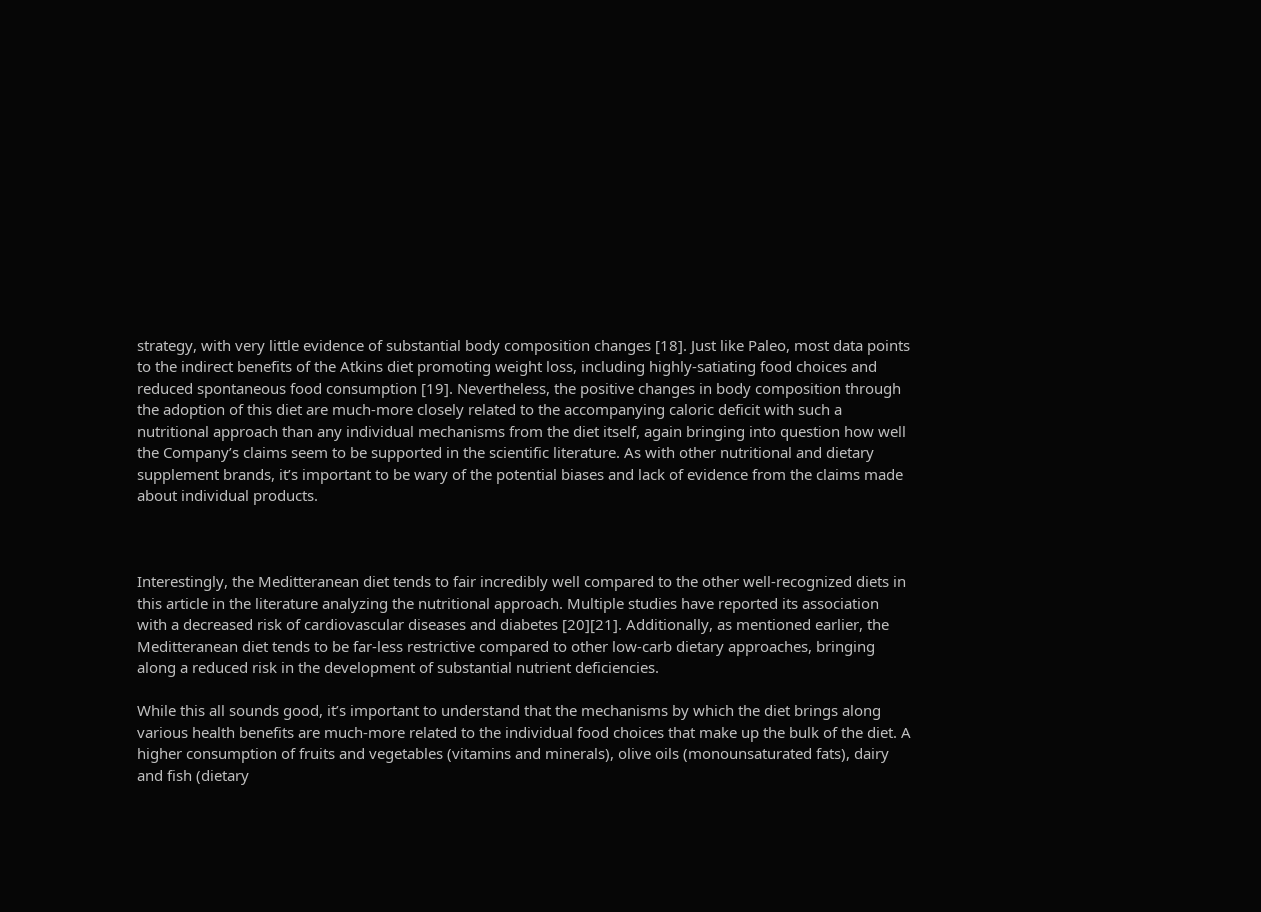strategy, with very little evidence of substantial body composition changes [18]. Just like Paleo, most data points to the indirect benefits of the Atkins diet promoting weight loss, including highly-satiating food choices and reduced spontaneous food consumption [19]. Nevertheless, the positive changes in body composition through the adoption of this diet are much-more closely related to the accompanying caloric deficit with such a nutritional approach than any individual mechanisms from the diet itself, again bringing into question how well the Company’s claims seem to be supported in the scientific literature. As with other nutritional and dietary supplement brands, it’s important to be wary of the potential biases and lack of evidence from the claims made about individual products.



Interestingly, the Meditteranean diet tends to fair incredibly well compared to the other well-recognized diets in this article in the literature analyzing the nutritional approach. Multiple studies have reported its association with a decreased risk of cardiovascular diseases and diabetes [20][21]. Additionally, as mentioned earlier, the Meditteranean diet tends to be far-less restrictive compared to other low-carb dietary approaches, bringing along a reduced risk in the development of substantial nutrient deficiencies.

While this all sounds good, it’s important to understand that the mechanisms by which the diet brings along various health benefits are much-more related to the individual food choices that make up the bulk of the diet. A higher consumption of fruits and vegetables (vitamins and minerals), olive oils (monounsaturated fats), dairy and fish (dietary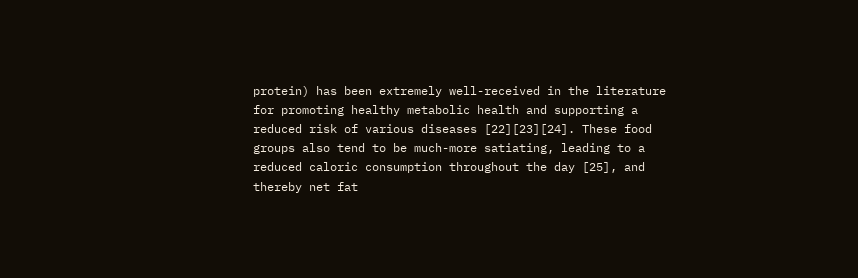protein) has been extremely well-received in the literature for promoting healthy metabolic health and supporting a reduced risk of various diseases [22][23][24]. These food groups also tend to be much-more satiating, leading to a reduced caloric consumption throughout the day [25], and thereby net fat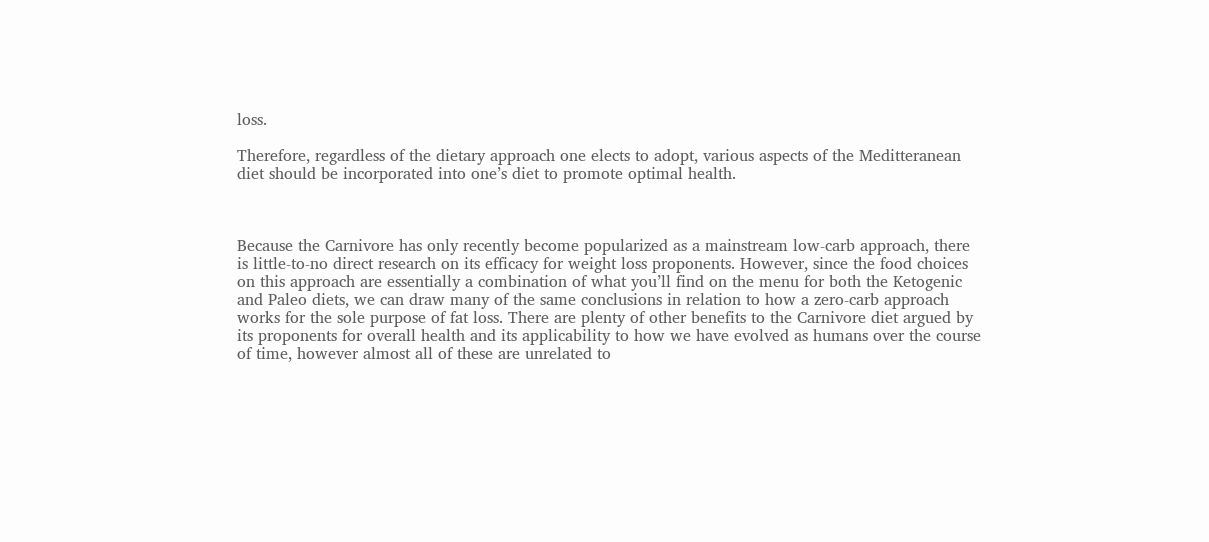loss.

Therefore, regardless of the dietary approach one elects to adopt, various aspects of the Meditteranean diet should be incorporated into one’s diet to promote optimal health.



Because the Carnivore has only recently become popularized as a mainstream low-carb approach, there is little-to-no direct research on its efficacy for weight loss proponents. However, since the food choices on this approach are essentially a combination of what you’ll find on the menu for both the Ketogenic and Paleo diets, we can draw many of the same conclusions in relation to how a zero-carb approach works for the sole purpose of fat loss. There are plenty of other benefits to the Carnivore diet argued by its proponents for overall health and its applicability to how we have evolved as humans over the course of time, however almost all of these are unrelated to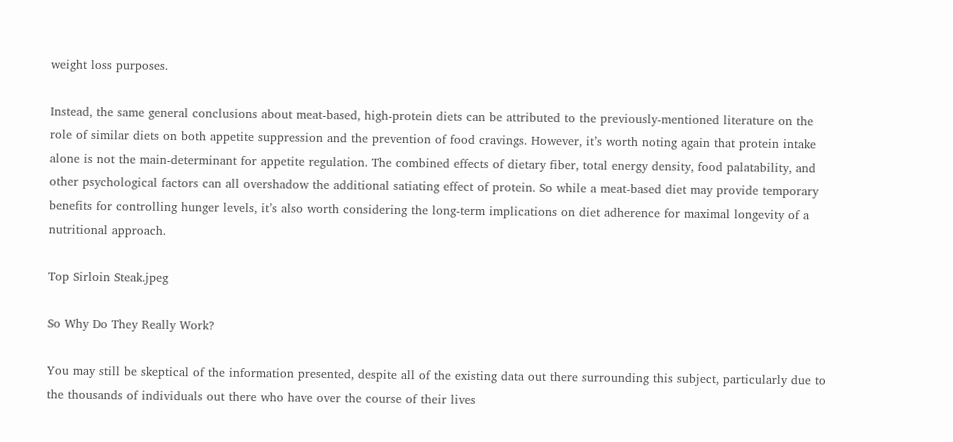weight loss purposes.

Instead, the same general conclusions about meat-based, high-protein diets can be attributed to the previously-mentioned literature on the role of similar diets on both appetite suppression and the prevention of food cravings. However, it’s worth noting again that protein intake alone is not the main-determinant for appetite regulation. The combined effects of dietary fiber, total energy density, food palatability, and other psychological factors can all overshadow the additional satiating effect of protein. So while a meat-based diet may provide temporary benefits for controlling hunger levels, it’s also worth considering the long-term implications on diet adherence for maximal longevity of a nutritional approach.

Top Sirloin Steak.jpeg

So Why Do They Really Work?

You may still be skeptical of the information presented, despite all of the existing data out there surrounding this subject, particularly due to the thousands of individuals out there who have over the course of their lives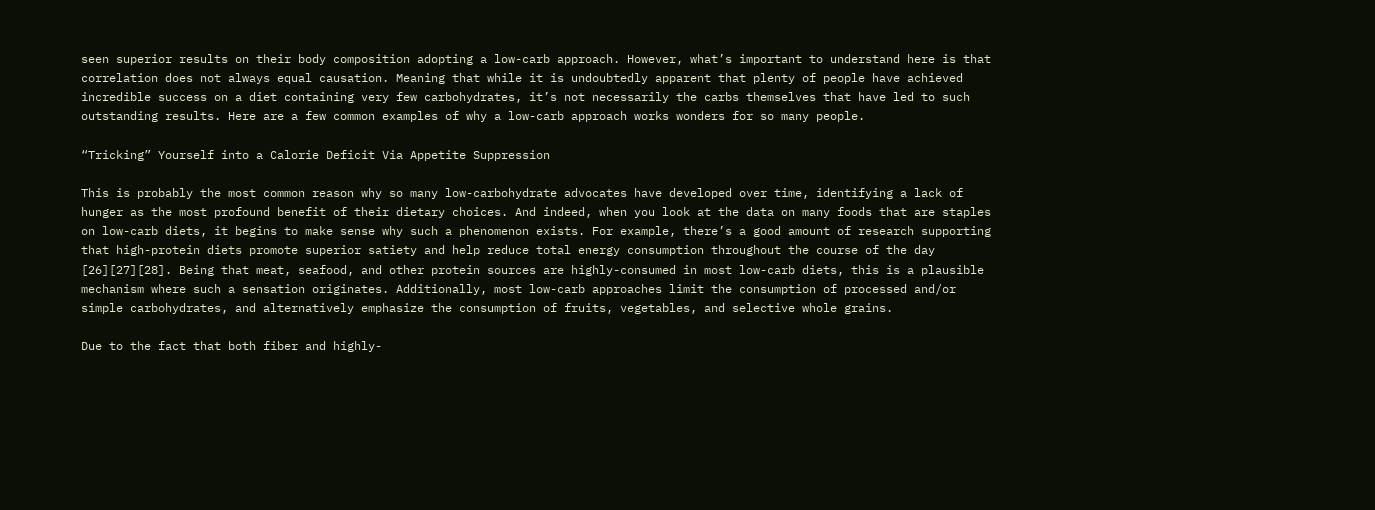seen superior results on their body composition adopting a low-carb approach. However, what’s important to understand here is that correlation does not always equal causation. Meaning that while it is undoubtedly apparent that plenty of people have achieved incredible success on a diet containing very few carbohydrates, it’s not necessarily the carbs themselves that have led to such outstanding results. Here are a few common examples of why a low-carb approach works wonders for so many people.

“Tricking” Yourself into a Calorie Deficit Via Appetite Suppression

This is probably the most common reason why so many low-carbohydrate advocates have developed over time, identifying a lack of hunger as the most profound benefit of their dietary choices. And indeed, when you look at the data on many foods that are staples on low-carb diets, it begins to make sense why such a phenomenon exists. For example, there’s a good amount of research supporting that high-protein diets promote superior satiety and help reduce total energy consumption throughout the course of the day [26][27][28]. Being that meat, seafood, and other protein sources are highly-consumed in most low-carb diets, this is a plausible mechanism where such a sensation originates. Additionally, most low-carb approaches limit the consumption of processed and/or simple carbohydrates, and alternatively emphasize the consumption of fruits, vegetables, and selective whole grains.

Due to the fact that both fiber and highly-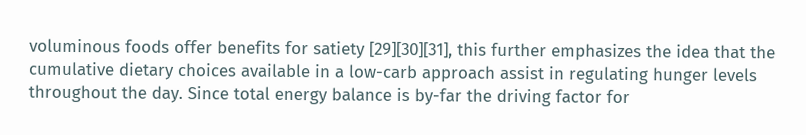voluminous foods offer benefits for satiety [29][30][31], this further emphasizes the idea that the cumulative dietary choices available in a low-carb approach assist in regulating hunger levels throughout the day. Since total energy balance is by-far the driving factor for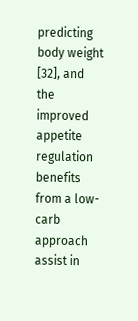predicting body weight [32], and the improved appetite regulation benefits from a low-carb approach assist in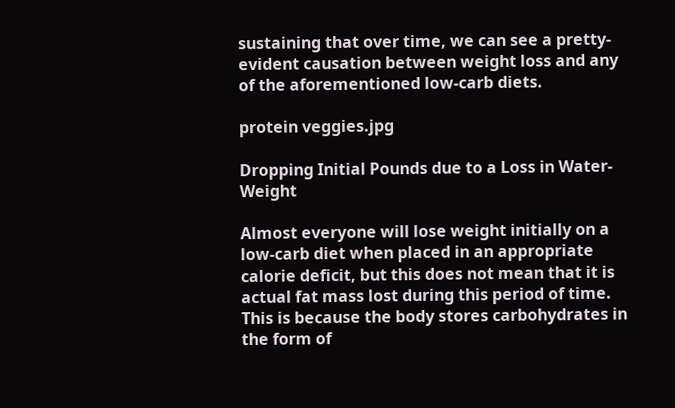sustaining that over time, we can see a pretty-evident causation between weight loss and any of the aforementioned low-carb diets.

protein veggies.jpg

Dropping Initial Pounds due to a Loss in Water-Weight

Almost everyone will lose weight initially on a low-carb diet when placed in an appropriate calorie deficit, but this does not mean that it is actual fat mass lost during this period of time. This is because the body stores carbohydrates in the form of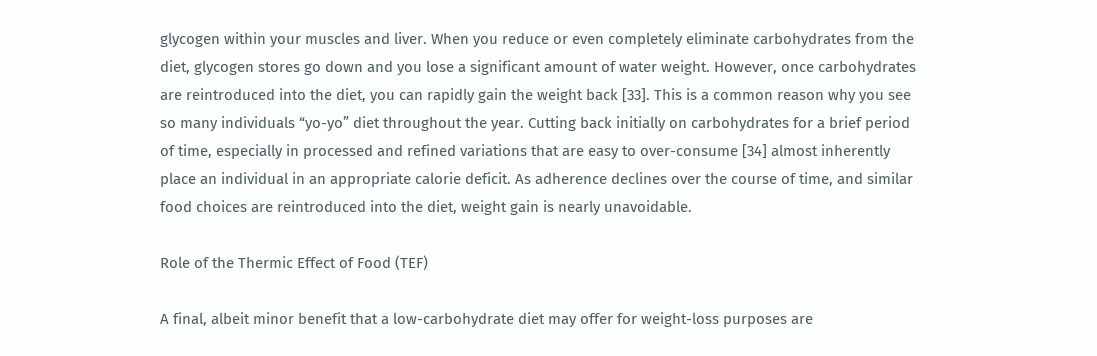glycogen within your muscles and liver. When you reduce or even completely eliminate carbohydrates from the diet, glycogen stores go down and you lose a significant amount of water weight. However, once carbohydrates are reintroduced into the diet, you can rapidly gain the weight back [33]. This is a common reason why you see so many individuals “yo-yo” diet throughout the year. Cutting back initially on carbohydrates for a brief period of time, especially in processed and refined variations that are easy to over-consume [34] almost inherently place an individual in an appropriate calorie deficit. As adherence declines over the course of time, and similar food choices are reintroduced into the diet, weight gain is nearly unavoidable.

Role of the Thermic Effect of Food (TEF)

A final, albeit minor benefit that a low-carbohydrate diet may offer for weight-loss purposes are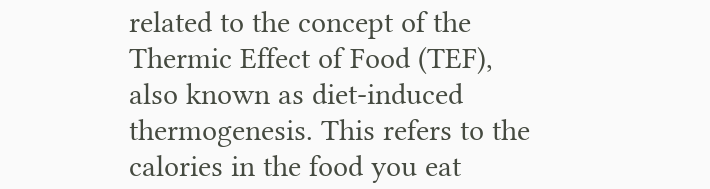related to the concept of the Thermic Effect of Food (TEF), also known as diet-induced thermogenesis. This refers to the calories in the food you eat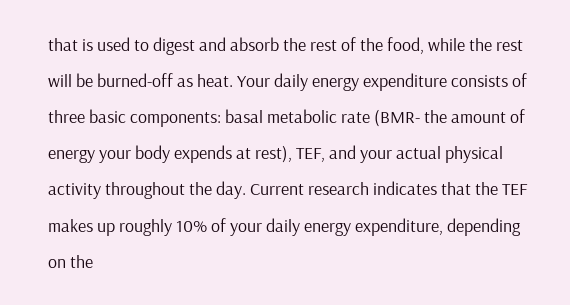that is used to digest and absorb the rest of the food, while the rest will be burned-off as heat. Your daily energy expenditure consists of three basic components: basal metabolic rate (BMR- the amount of energy your body expends at rest), TEF, and your actual physical activity throughout the day. Current research indicates that the TEF makes up roughly 10% of your daily energy expenditure, depending on the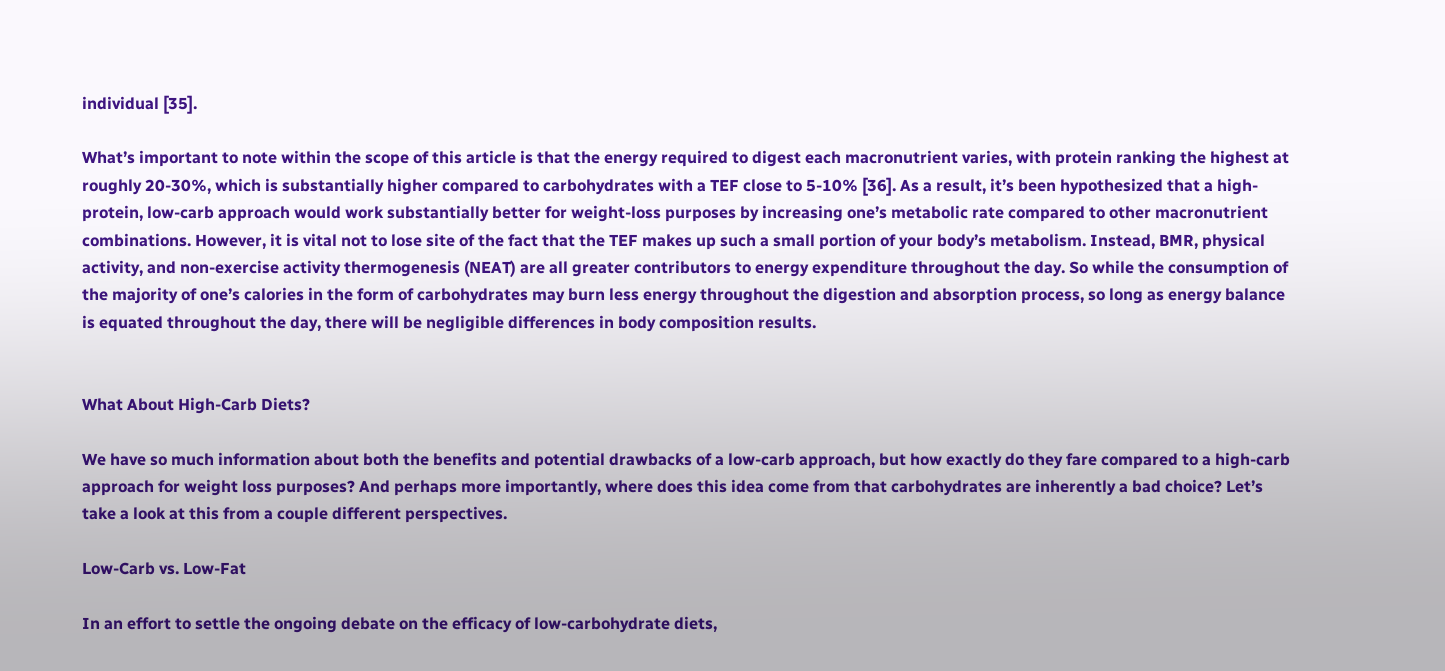individual [35].

What’s important to note within the scope of this article is that the energy required to digest each macronutrient varies, with protein ranking the highest at roughly 20-30%, which is substantially higher compared to carbohydrates with a TEF close to 5-10% [36]. As a result, it’s been hypothesized that a high-protein, low-carb approach would work substantially better for weight-loss purposes by increasing one’s metabolic rate compared to other macronutrient combinations. However, it is vital not to lose site of the fact that the TEF makes up such a small portion of your body’s metabolism. Instead, BMR, physical activity, and non-exercise activity thermogenesis (NEAT) are all greater contributors to energy expenditure throughout the day. So while the consumption of the majority of one’s calories in the form of carbohydrates may burn less energy throughout the digestion and absorption process, so long as energy balance is equated throughout the day, there will be negligible differences in body composition results.


What About High-Carb Diets?

We have so much information about both the benefits and potential drawbacks of a low-carb approach, but how exactly do they fare compared to a high-carb approach for weight loss purposes? And perhaps more importantly, where does this idea come from that carbohydrates are inherently a bad choice? Let’s take a look at this from a couple different perspectives.

Low-Carb vs. Low-Fat

In an effort to settle the ongoing debate on the efficacy of low-carbohydrate diets,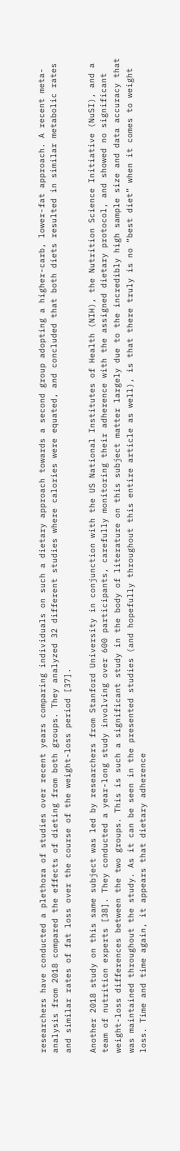researchers have conducted a plethora of studies over recent years comparing individuals on such a dietary approach towards a second group adopting a higher-carb, lower-fat approach. A recent meta-analysis from 2018 compared the effects of dieting from both groups. They analyzed 32 different studies where calories were equated, and concluded that both diets resulted in similar metabolic rates and similar rates of fat loss over the course of the weight-loss period [37].

Another 2018 study on this same subject was led by researchers from Stanford University in conjunction with the US National Institutes of Health (NIH), the Nutrition Science Initiative (NuSI), and a team of nutrition experts [38]. They conducted a year-long study involving over 600 participants, carefully monitoring their adherence with the assigned dietary protocol, and showed no significant weight-loss differences between the two groups. This is such a significant study in the body of literature on this subject matter largely due to the incredibly high sample size and data accuracy that was maintained throughout the study. As it can be seen in the presented studies (and hopefully throughout this entire article as well), is that there truly is no “best diet” when it comes to weight loss. Time and time again, it appears that dietary adherence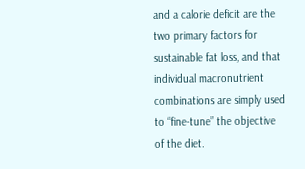and a calorie deficit are the two primary factors for sustainable fat loss, and that individual macronutrient combinations are simply used to “fine-tune” the objective of the diet.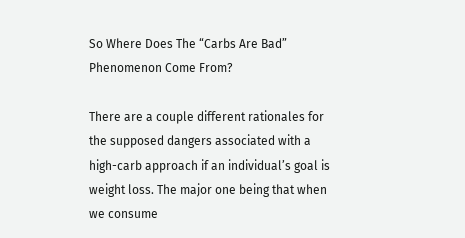So Where Does The “Carbs Are Bad” Phenomenon Come From?

There are a couple different rationales for the supposed dangers associated with a high-carb approach if an individual’s goal is weight loss. The major one being that when we consume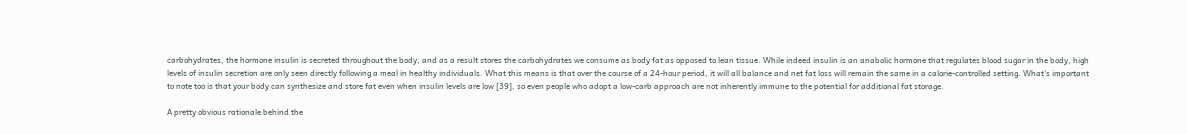carbohydrates, the hormone insulin is secreted throughout the body, and as a result stores the carbohydrates we consume as body fat as opposed to lean tissue. While indeed insulin is an anabolic hormone that regulates blood sugar in the body, high levels of insulin secretion are only seen directly following a meal in healthy individuals. What this means is that over the course of a 24-hour period, it will all balance and net fat loss will remain the same in a calorie-controlled setting. What’s important to note too is that your body can synthesize and store fat even when insulin levels are low [39], so even people who adopt a low-carb approach are not inherently immune to the potential for additional fat storage.

A pretty obvious rationale behind the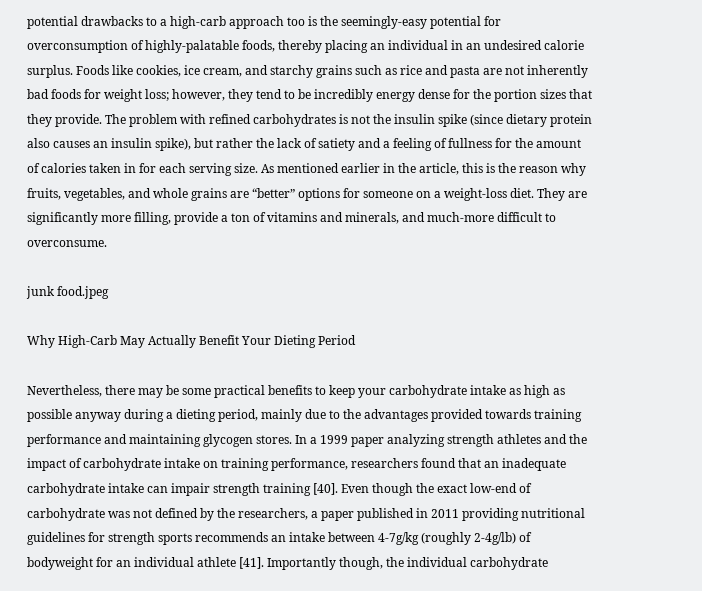potential drawbacks to a high-carb approach too is the seemingly-easy potential for overconsumption of highly-palatable foods, thereby placing an individual in an undesired calorie surplus. Foods like cookies, ice cream, and starchy grains such as rice and pasta are not inherently bad foods for weight loss; however, they tend to be incredibly energy dense for the portion sizes that they provide. The problem with refined carbohydrates is not the insulin spike (since dietary protein also causes an insulin spike), but rather the lack of satiety and a feeling of fullness for the amount of calories taken in for each serving size. As mentioned earlier in the article, this is the reason why fruits, vegetables, and whole grains are “better” options for someone on a weight-loss diet. They are significantly more filling, provide a ton of vitamins and minerals, and much-more difficult to overconsume.

junk food.jpeg

Why High-Carb May Actually Benefit Your Dieting Period

Nevertheless, there may be some practical benefits to keep your carbohydrate intake as high as possible anyway during a dieting period, mainly due to the advantages provided towards training performance and maintaining glycogen stores. In a 1999 paper analyzing strength athletes and the impact of carbohydrate intake on training performance, researchers found that an inadequate carbohydrate intake can impair strength training [40]. Even though the exact low-end of carbohydrate was not defined by the researchers, a paper published in 2011 providing nutritional guidelines for strength sports recommends an intake between 4-7g/kg (roughly 2-4g/lb) of bodyweight for an individual athlete [41]. Importantly though, the individual carbohydrate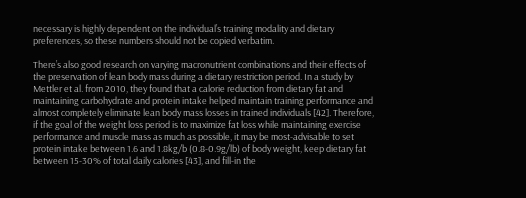necessary is highly dependent on the individual’s training modality and dietary preferences, so these numbers should not be copied verbatim.

There’s also good research on varying macronutrient combinations and their effects of the preservation of lean body mass during a dietary restriction period. In a study by Mettler et al. from 2010, they found that a calorie reduction from dietary fat and maintaining carbohydrate and protein intake helped maintain training performance and almost completely eliminate lean body mass losses in trained individuals [42]. Therefore, if the goal of the weight loss period is to maximize fat loss while maintaining exercise performance and muscle mass as much as possible, it may be most-advisable to set protein intake between 1.6 and 1.8kg/b (0.8-0.9g/lb) of body weight, keep dietary fat between 15-30% of total daily calories [43], and fill-in the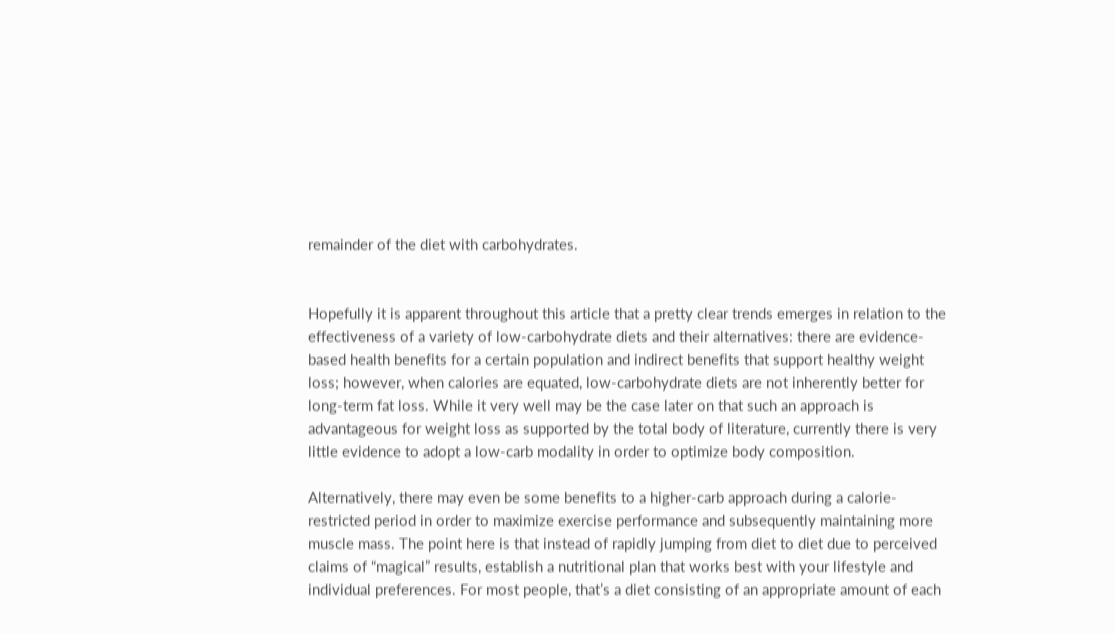remainder of the diet with carbohydrates.


Hopefully it is apparent throughout this article that a pretty clear trends emerges in relation to the effectiveness of a variety of low-carbohydrate diets and their alternatives: there are evidence-based health benefits for a certain population and indirect benefits that support healthy weight loss; however, when calories are equated, low-carbohydrate diets are not inherently better for long-term fat loss. While it very well may be the case later on that such an approach is advantageous for weight loss as supported by the total body of literature, currently there is very little evidence to adopt a low-carb modality in order to optimize body composition.

Alternatively, there may even be some benefits to a higher-carb approach during a calorie-restricted period in order to maximize exercise performance and subsequently maintaining more muscle mass. The point here is that instead of rapidly jumping from diet to diet due to perceived claims of “magical” results, establish a nutritional plan that works best with your lifestyle and individual preferences. For most people, that’s a diet consisting of an appropriate amount of each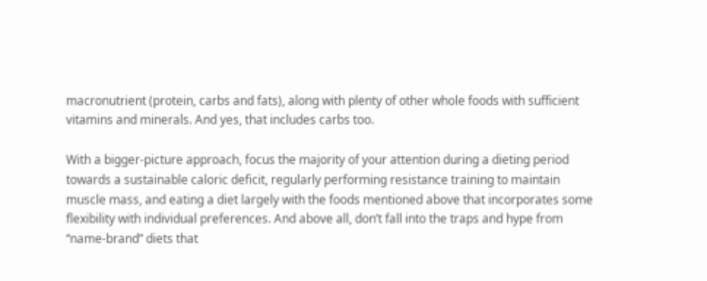macronutrient (protein, carbs and fats), along with plenty of other whole foods with sufficient vitamins and minerals. And yes, that includes carbs too.

With a bigger-picture approach, focus the majority of your attention during a dieting period towards a sustainable caloric deficit, regularly performing resistance training to maintain muscle mass, and eating a diet largely with the foods mentioned above that incorporates some flexibility with individual preferences. And above all, don’t fall into the traps and hype from “name-brand” diets that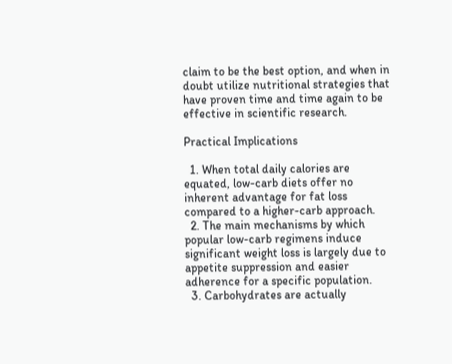claim to be the best option, and when in doubt utilize nutritional strategies that have proven time and time again to be effective in scientific research.

Practical Implications

  1. When total daily calories are equated, low-carb diets offer no inherent advantage for fat loss compared to a higher-carb approach.
  2. The main mechanisms by which popular low-carb regimens induce significant weight loss is largely due to appetite suppression and easier adherence for a specific population.
  3. Carbohydrates are actually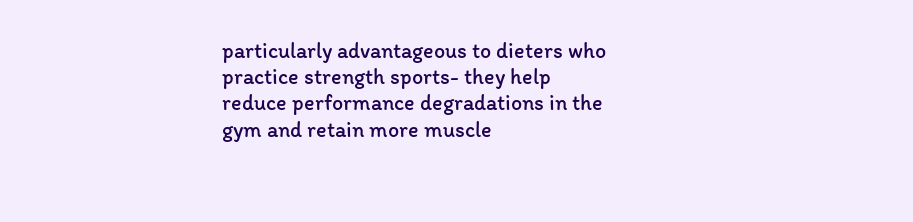particularly advantageous to dieters who practice strength sports- they help reduce performance degradations in the gym and retain more muscle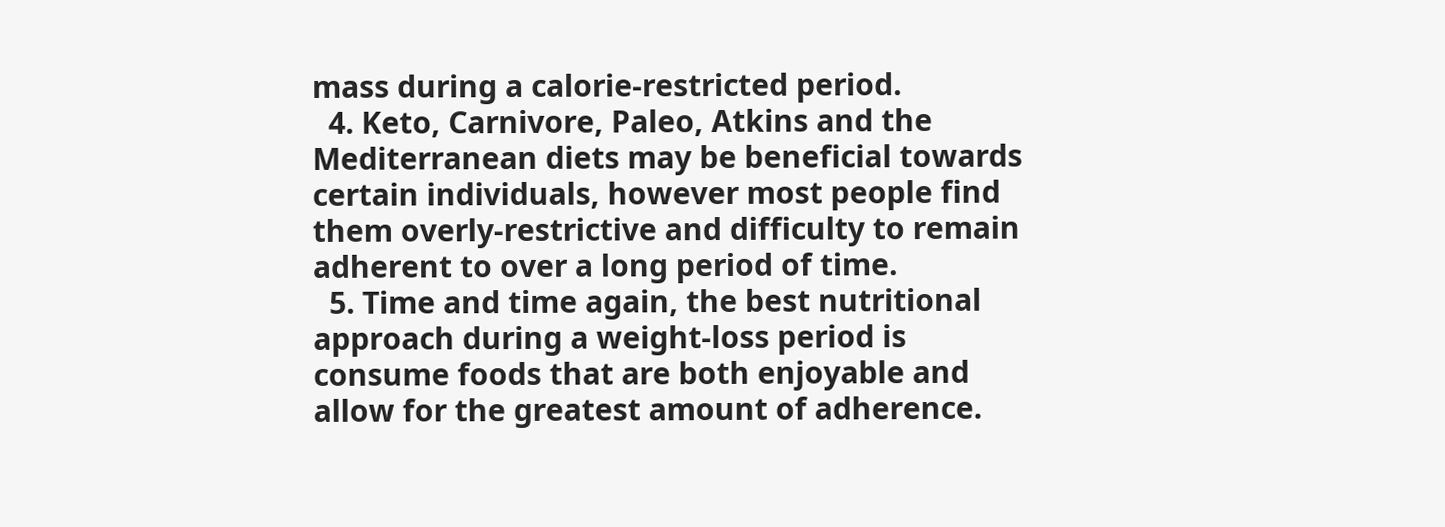mass during a calorie-restricted period.
  4. Keto, Carnivore, Paleo, Atkins and the Mediterranean diets may be beneficial towards certain individuals, however most people find them overly-restrictive and difficulty to remain adherent to over a long period of time.
  5. Time and time again, the best nutritional approach during a weight-loss period is consume foods that are both enjoyable and allow for the greatest amount of adherence.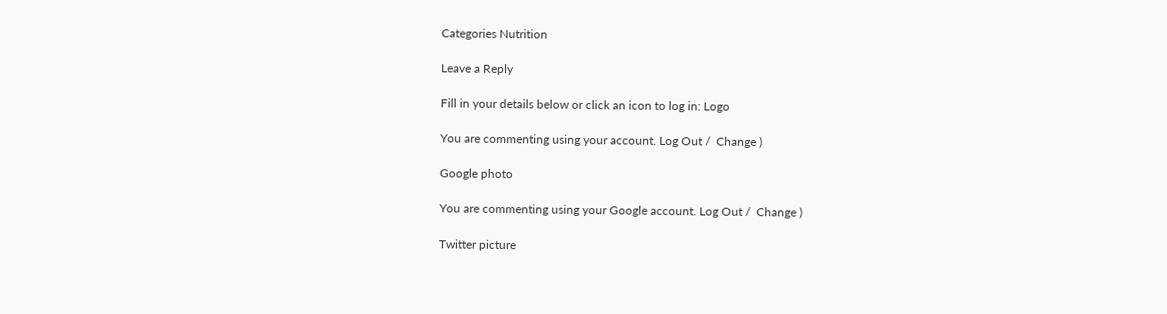Categories Nutrition

Leave a Reply

Fill in your details below or click an icon to log in: Logo

You are commenting using your account. Log Out /  Change )

Google photo

You are commenting using your Google account. Log Out /  Change )

Twitter picture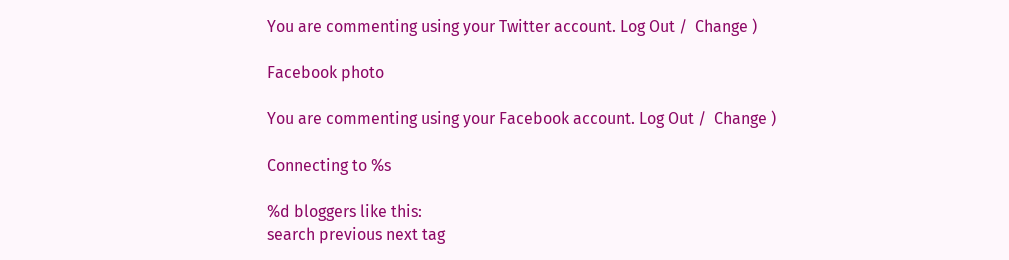You are commenting using your Twitter account. Log Out /  Change )

Facebook photo

You are commenting using your Facebook account. Log Out /  Change )

Connecting to %s

%d bloggers like this:
search previous next tag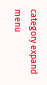category expand menu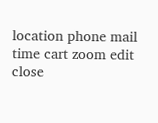location phone mail time cart zoom edit close